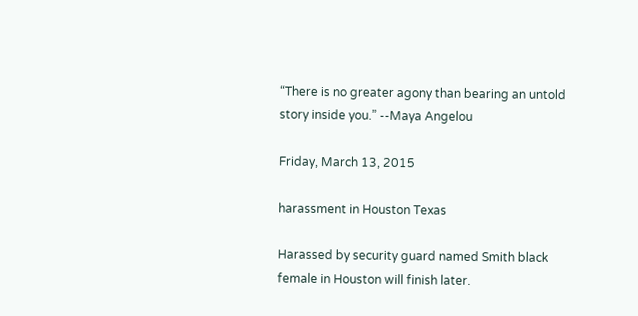“There is no greater agony than bearing an untold story inside you.” --Maya Angelou

Friday, March 13, 2015

harassment in Houston Texas

Harassed by security guard named Smith black female in Houston will finish later.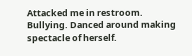Attacked me in restroom. Bullying. Danced around making spectacle of herself.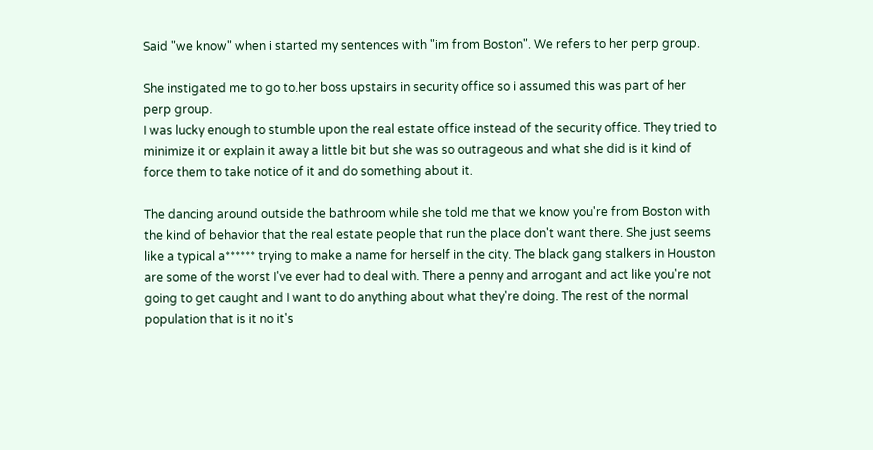Said "we know" when i started my sentences with "im from Boston". We refers to her perp group.

She instigated me to go to.her boss upstairs in security office so i assumed this was part of her perp group.
I was lucky enough to stumble upon the real estate office instead of the security office. They tried to minimize it or explain it away a little bit but she was so outrageous and what she did is it kind of force them to take notice of it and do something about it.

The dancing around outside the bathroom while she told me that we know you're from Boston with the kind of behavior that the real estate people that run the place don't want there. She just seems like a typical a****** trying to make a name for herself in the city. The black gang stalkers in Houston are some of the worst I've ever had to deal with. There a penny and arrogant and act like you're not going to get caught and I want to do anything about what they're doing. The rest of the normal population that is it no it's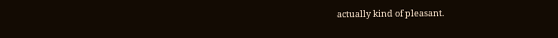actually kind of pleasant.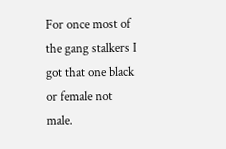For once most of the gang stalkers I got that one black or female not male.